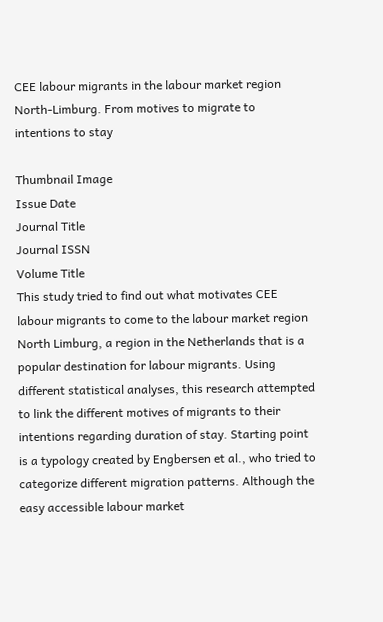CEE labour migrants in the labour market region North-Limburg. From motives to migrate to intentions to stay

Thumbnail Image
Issue Date
Journal Title
Journal ISSN
Volume Title
This study tried to find out what motivates CEE labour migrants to come to the labour market region North Limburg, a region in the Netherlands that is a popular destination for labour migrants. Using different statistical analyses, this research attempted to link the different motives of migrants to their intentions regarding duration of stay. Starting point is a typology created by Engbersen et al., who tried to categorize different migration patterns. Although the easy accessible labour market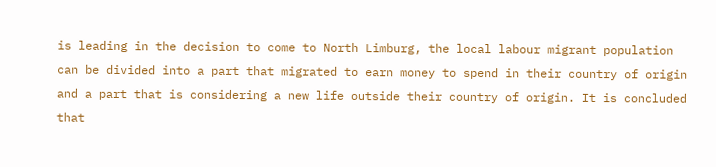is leading in the decision to come to North Limburg, the local labour migrant population can be divided into a part that migrated to earn money to spend in their country of origin and a part that is considering a new life outside their country of origin. It is concluded that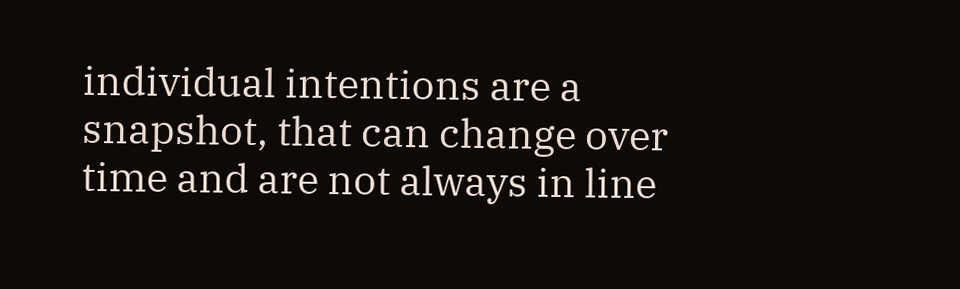individual intentions are a snapshot, that can change over time and are not always in line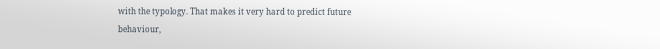with the typology. That makes it very hard to predict future behaviour,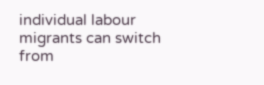individual labour migrants can switch from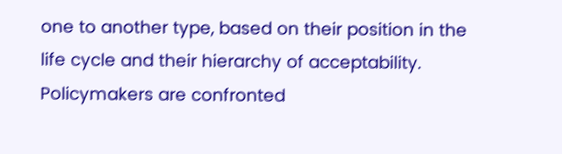one to another type, based on their position in the life cycle and their hierarchy of acceptability. Policymakers are confronted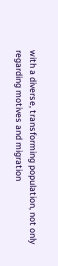with a diverse, transforming population, not only regarding motives and migration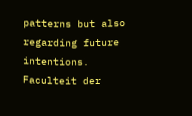patterns but also regarding future intentions.
Faculteit der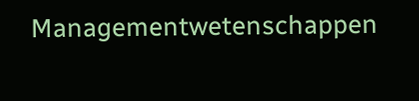Managementwetenschappen